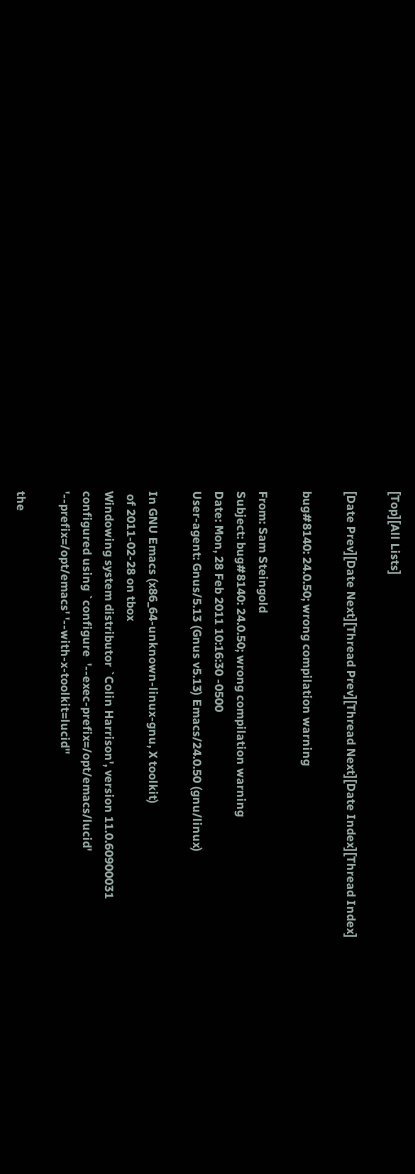[Top][All Lists]

[Date Prev][Date Next][Thread Prev][Thread Next][Date Index][Thread Index]

bug#8140: 24.0.50; wrong compilation warning

From: Sam Steingold
Subject: bug#8140: 24.0.50; wrong compilation warning
Date: Mon, 28 Feb 2011 10:16:30 -0500
User-agent: Gnus/5.13 (Gnus v5.13) Emacs/24.0.50 (gnu/linux)

In GNU Emacs (x86_64-unknown-linux-gnu, X toolkit)
 of 2011-02-28 on tbox
Windowing system distributor `Colin Harrison', version 11.0.60900031
configured using `configure  '--exec-prefix=/opt/emacs/lucid'
'--prefix=/opt/emacs' '--with-x-toolkit=lucid''

the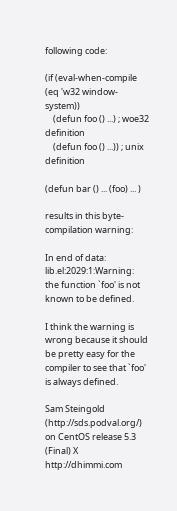following code:

(if (eval-when-compile (eq 'w32 window-system))
    (defun foo () ...) ; woe32 definition
    (defun foo () ...)) ; unix definition

(defun bar () ... (foo) ... )

results in this byte-compilation warning:

In end of data:
lib.el:2029:1:Warning: the function `foo' is not known to be defined.

I think the warning is wrong because it should be pretty easy for the
compiler to see that `foo' is always defined.

Sam Steingold (http://sds.podval.org/) on CentOS release 5.3 (Final) X
http://dhimmi.com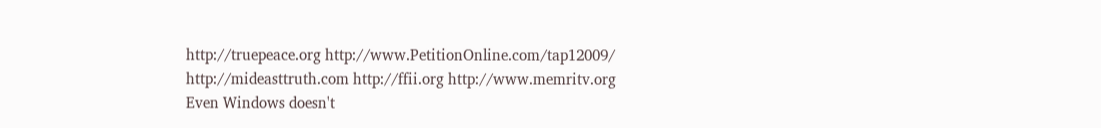http://truepeace.org http://www.PetitionOnline.com/tap12009/
http://mideasttruth.com http://ffii.org http://www.memritv.org
Even Windows doesn't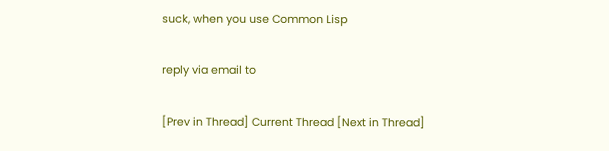suck, when you use Common Lisp

reply via email to

[Prev in Thread] Current Thread [Next in Thread]